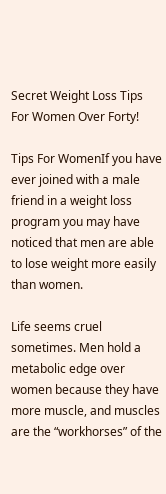Secret Weight Loss Tips For Women Over Forty!

Tips For WomenIf you have ever joined with a male friend in a weight loss program you may have noticed that men are able to lose weight more easily than women.

Life seems cruel sometimes. Men hold a metabolic edge over women because they have more muscle, and muscles are the “workhorses” of the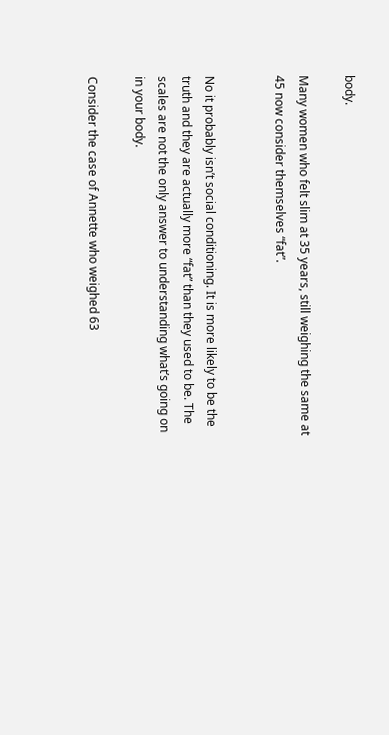body.

Many women who felt slim at 35 years, still weighing the same at 45 now consider themselves “fat”.


No it probably isn’t social conditioning. It is more likely to be the truth and they are actually more “fat” than they used to be. The scales are not the only answer to understanding what’s going on in your body.

Consider the case of Annette who weighed 63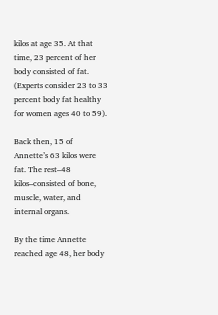kilos at age 35. At that time, 23 percent of her body consisted of fat. (Experts consider 23 to 33 percent body fat healthy for women ages 40 to 59).

Back then, 15 of Annette’s 63 kilos were fat. The rest–48 kilos–consisted of bone, muscle, water, and internal organs.

By the time Annette reached age 48, her body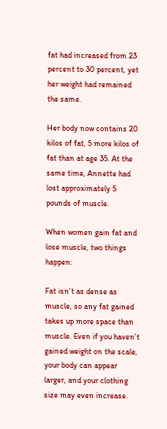fat had increased from 23 percent to 30 percent, yet her weight had remained the same.

Her body now contains 20 kilos of fat, 5 more kilos of fat than at age 35. At the same time, Annette had lost approximately 5 pounds of muscle.

When women gain fat and lose muscle, two things happen:

Fat isn’t as dense as muscle, so any fat gained takes up more space than muscle. Even if you haven’t gained weight on the scale, your body can appear larger, and your clothing size may even increase.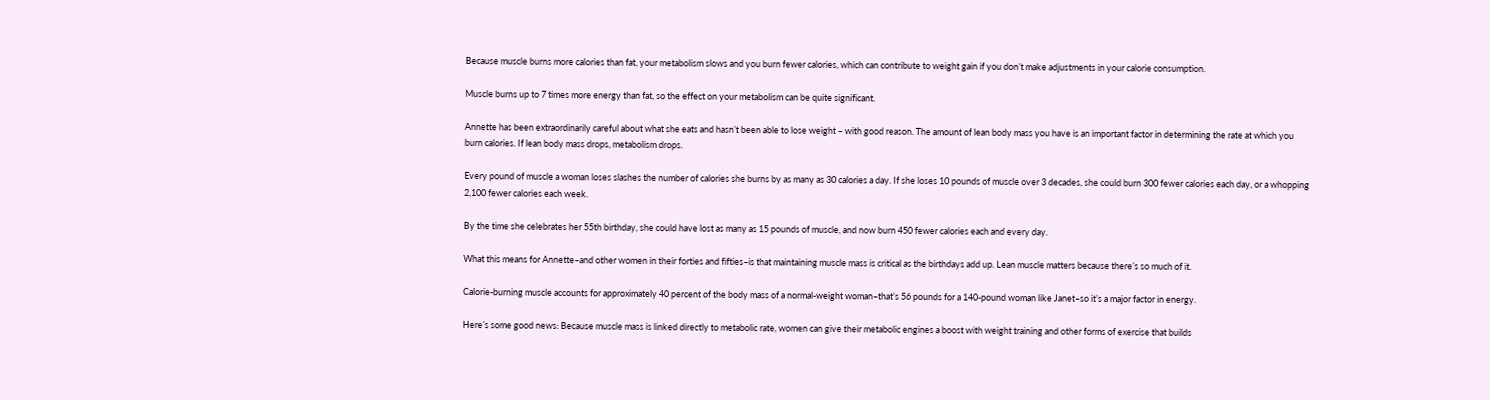Because muscle burns more calories than fat, your metabolism slows and you burn fewer calories, which can contribute to weight gain if you don’t make adjustments in your calorie consumption.

Muscle burns up to 7 times more energy than fat, so the effect on your metabolism can be quite significant.

Annette has been extraordinarily careful about what she eats and hasn’t been able to lose weight – with good reason. The amount of lean body mass you have is an important factor in determining the rate at which you burn calories. If lean body mass drops, metabolism drops.

Every pound of muscle a woman loses slashes the number of calories she burns by as many as 30 calories a day. If she loses 10 pounds of muscle over 3 decades, she could burn 300 fewer calories each day, or a whopping 2,100 fewer calories each week.

By the time she celebrates her 55th birthday, she could have lost as many as 15 pounds of muscle, and now burn 450 fewer calories each and every day.

What this means for Annette–and other women in their forties and fifties–is that maintaining muscle mass is critical as the birthdays add up. Lean muscle matters because there’s so much of it.

Calorie-burning muscle accounts for approximately 40 percent of the body mass of a normal-weight woman–that’s 56 pounds for a 140-pound woman like Janet–so it’s a major factor in energy.

Here’s some good news: Because muscle mass is linked directly to metabolic rate, women can give their metabolic engines a boost with weight training and other forms of exercise that builds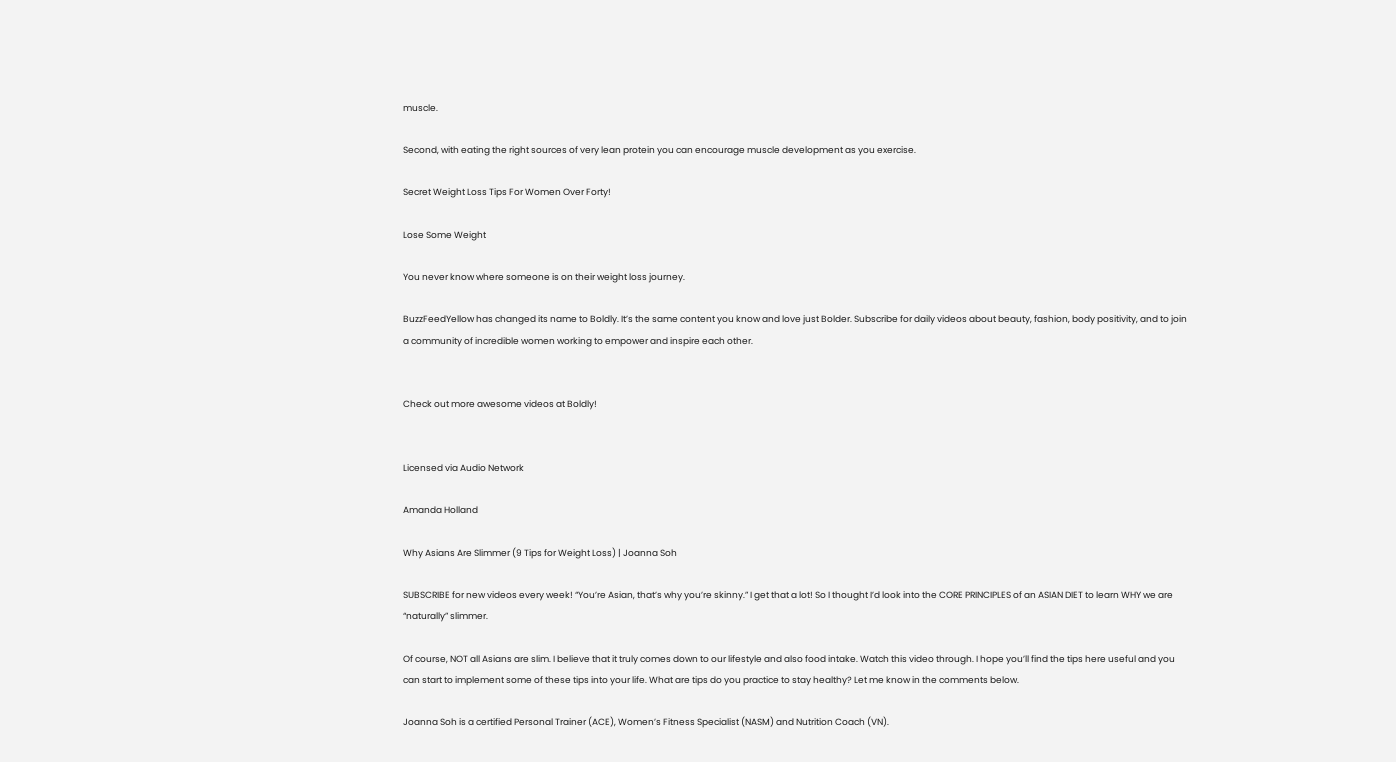muscle.

Second, with eating the right sources of very lean protein you can encourage muscle development as you exercise.

Secret Weight Loss Tips For Women Over Forty!

Lose Some Weight

You never know where someone is on their weight loss journey.

BuzzFeedYellow has changed its name to Boldly. It’s the same content you know and love just Bolder. Subscribe for daily videos about beauty, fashion, body positivity, and to join a community of incredible women working to empower and inspire each other.


Check out more awesome videos at Boldly!


Licensed via Audio Network

Amanda Holland

Why Asians Are Slimmer (9 Tips for Weight Loss) | Joanna Soh

SUBSCRIBE for new videos every week! “You’re Asian, that’s why you’re skinny.” I get that a lot! So I thought I’d look into the CORE PRINCIPLES of an ASIAN DIET to learn WHY we are “naturally” slimmer.

Of course, NOT all Asians are slim. I believe that it truly comes down to our lifestyle and also food intake. Watch this video through. I hope you’ll find the tips here useful and you can start to implement some of these tips into your life. What are tips do you practice to stay healthy? Let me know in the comments below.

Joanna Soh is a certified Personal Trainer (ACE), Women’s Fitness Specialist (NASM) and Nutrition Coach (VN).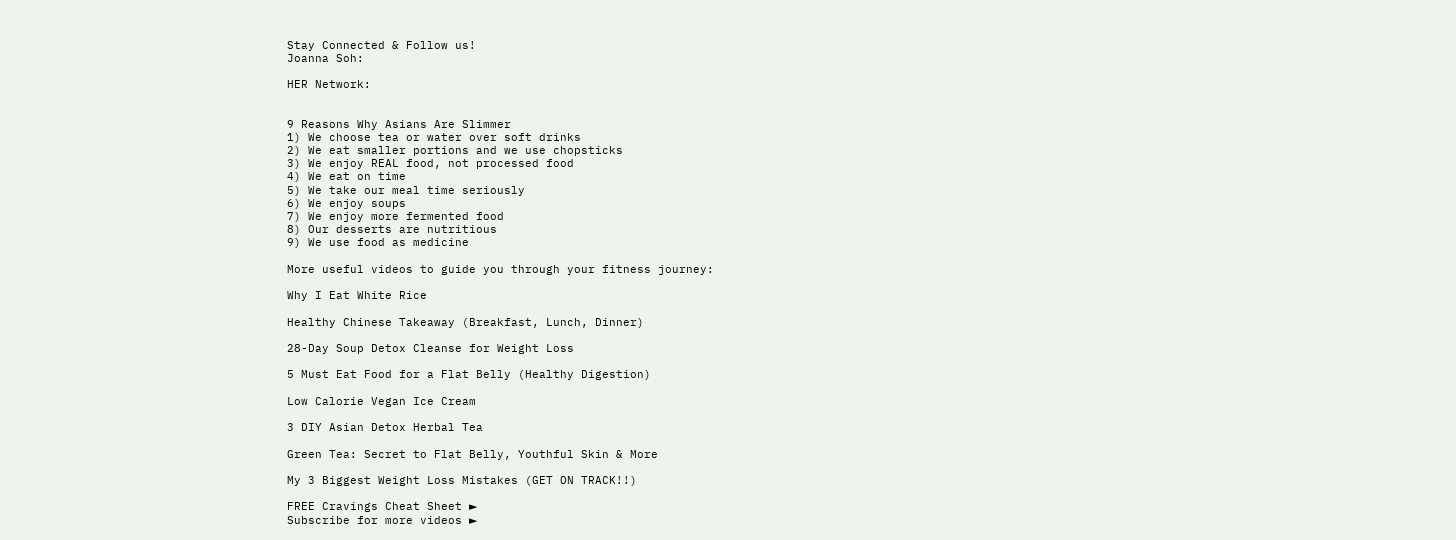Stay Connected & Follow us!
Joanna Soh:

HER Network:


9 Reasons Why Asians Are Slimmer
1) We choose tea or water over soft drinks
2) We eat smaller portions and we use chopsticks
3) We enjoy REAL food, not processed food
4) We eat on time
5) We take our meal time seriously
6) We enjoy soups
7) We enjoy more fermented food
8) Our desserts are nutritious
9) We use food as medicine

More useful videos to guide you through your fitness journey:

Why I Eat White Rice

Healthy Chinese Takeaway (Breakfast, Lunch, Dinner)

28-Day Soup Detox Cleanse for Weight Loss

5 Must Eat Food for a Flat Belly (Healthy Digestion)

Low Calorie Vegan Ice Cream

3 DIY Asian Detox Herbal Tea

Green Tea: Secret to Flat Belly, Youthful Skin & More

My 3 Biggest Weight Loss Mistakes (GET ON TRACK!!)

FREE Cravings Cheat Sheet ►
Subscribe for more videos ►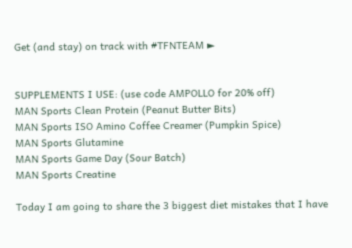Get (and stay) on track with #TFNTEAM ►


SUPPLEMENTS I USE: (use code AMPOLLO for 20% off)
MAN Sports Clean Protein (Peanut Butter Bits)
MAN Sports ISO Amino Coffee Creamer (Pumpkin Spice)
MAN Sports Glutamine
MAN Sports Game Day (Sour Batch)
MAN Sports Creatine

Today I am going to share the 3 biggest diet mistakes that I have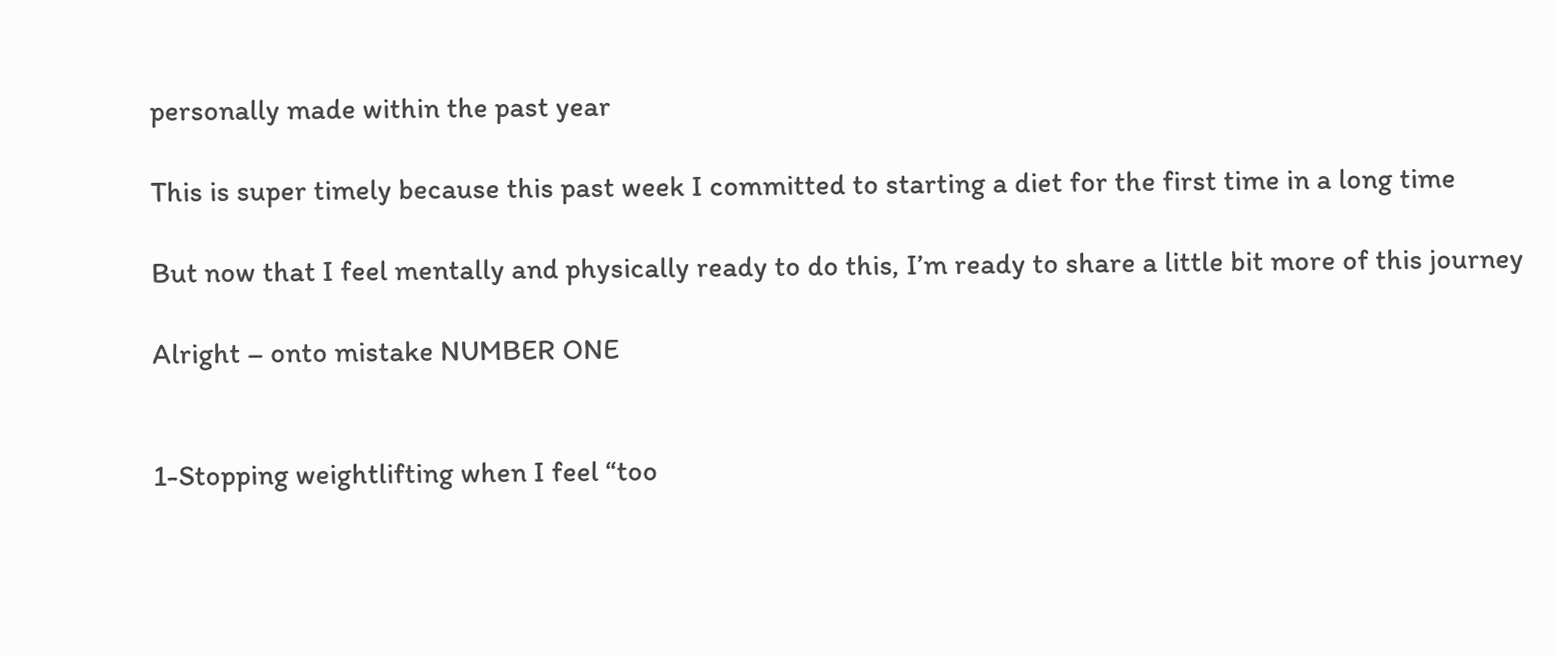personally made within the past year

This is super timely because this past week I committed to starting a diet for the first time in a long time

But now that I feel mentally and physically ready to do this, I’m ready to share a little bit more of this journey

Alright – onto mistake NUMBER ONE


1-Stopping weightlifting when I feel “too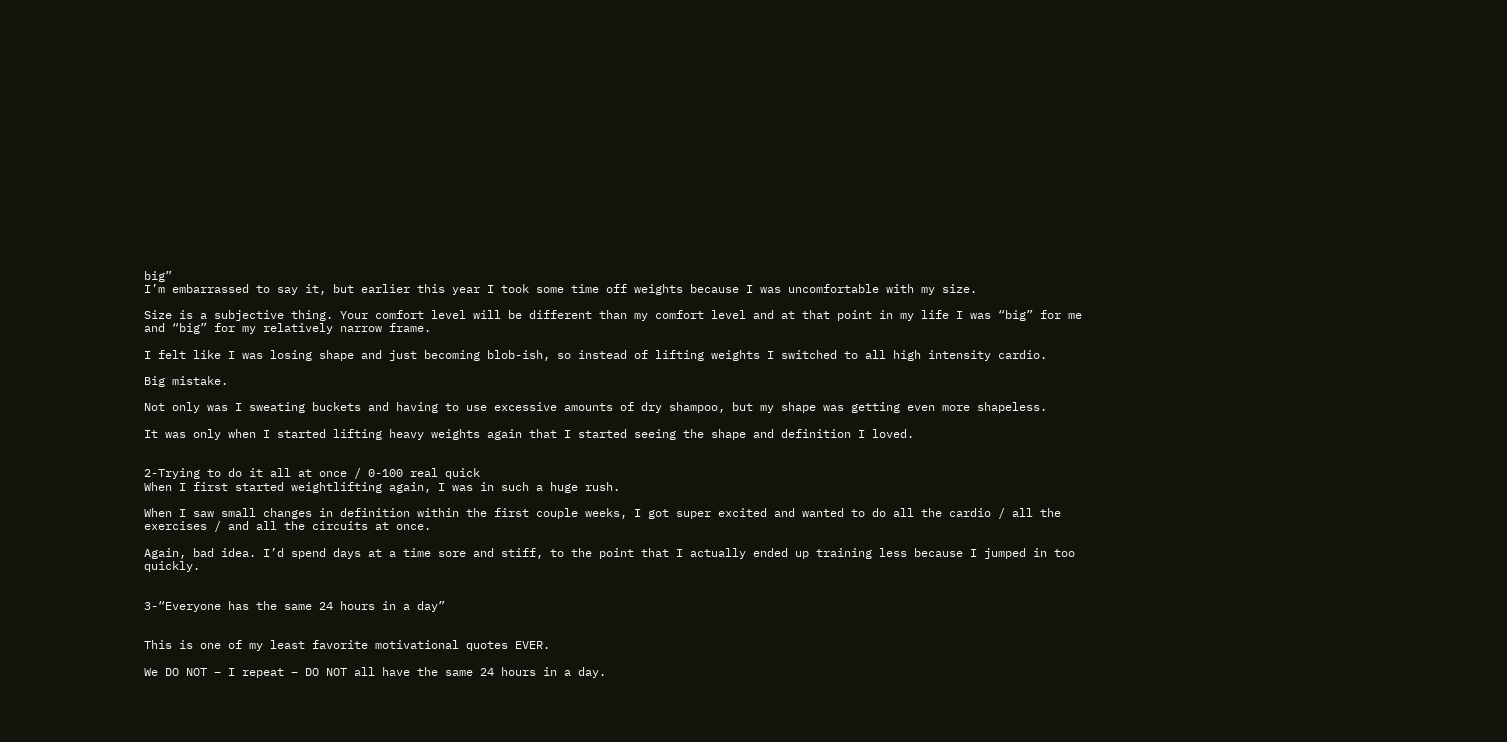big”
I’m embarrassed to say it, but earlier this year I took some time off weights because I was uncomfortable with my size.

Size is a subjective thing. Your comfort level will be different than my comfort level and at that point in my life I was “big” for me and “big” for my relatively narrow frame.

I felt like I was losing shape and just becoming blob-ish, so instead of lifting weights I switched to all high intensity cardio.

Big mistake.

Not only was I sweating buckets and having to use excessive amounts of dry shampoo, but my shape was getting even more shapeless.

It was only when I started lifting heavy weights again that I started seeing the shape and definition I loved.


2-Trying to do it all at once / 0-100 real quick
When I first started weightlifting again, I was in such a huge rush.

When I saw small changes in definition within the first couple weeks, I got super excited and wanted to do all the cardio / all the exercises / and all the circuits at once.

Again, bad idea. I’d spend days at a time sore and stiff, to the point that I actually ended up training less because I jumped in too quickly.


3-“Everyone has the same 24 hours in a day”


This is one of my least favorite motivational quotes EVER.

We DO NOT – I repeat – DO NOT all have the same 24 hours in a day.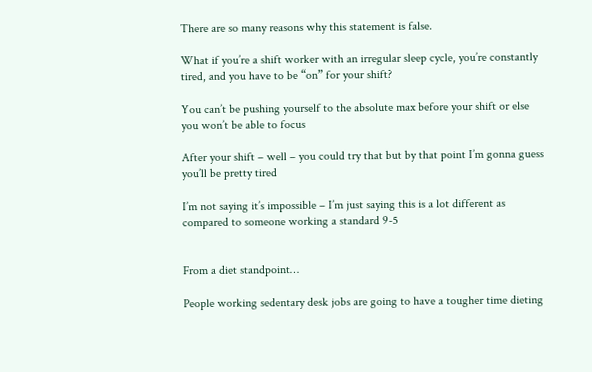There are so many reasons why this statement is false.

What if you’re a shift worker with an irregular sleep cycle, you’re constantly tired, and you have to be “on” for your shift?

You can’t be pushing yourself to the absolute max before your shift or else you won’t be able to focus

After your shift – well – you could try that but by that point I’m gonna guess you’ll be pretty tired

I’m not saying it’s impossible – I’m just saying this is a lot different as compared to someone working a standard 9-5


From a diet standpoint…

People working sedentary desk jobs are going to have a tougher time dieting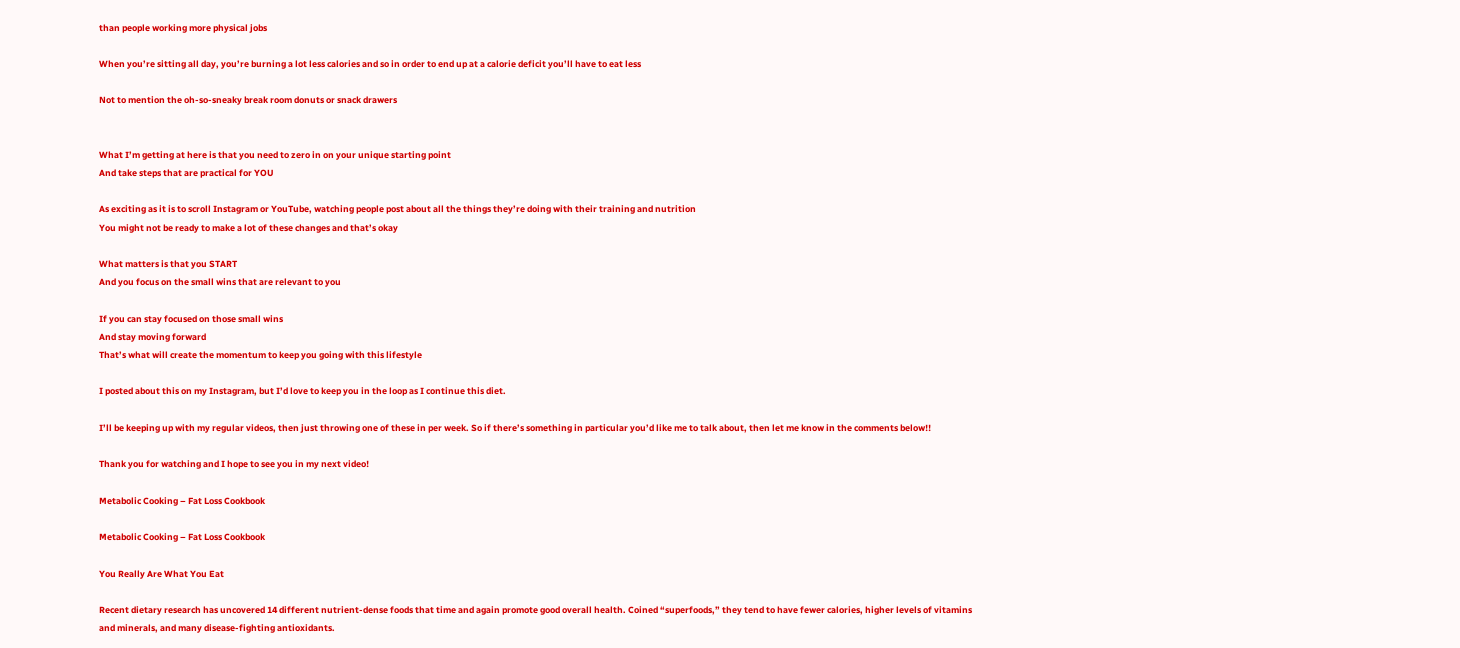than people working more physical jobs

When you’re sitting all day, you’re burning a lot less calories and so in order to end up at a calorie deficit you’ll have to eat less

Not to mention the oh-so-sneaky break room donuts or snack drawers


What I’m getting at here is that you need to zero in on your unique starting point
And take steps that are practical for YOU

As exciting as it is to scroll Instagram or YouTube, watching people post about all the things they’re doing with their training and nutrition
You might not be ready to make a lot of these changes and that’s okay

What matters is that you START
And you focus on the small wins that are relevant to you

If you can stay focused on those small wins
And stay moving forward
That’s what will create the momentum to keep you going with this lifestyle

I posted about this on my Instagram, but I’d love to keep you in the loop as I continue this diet.

I’ll be keeping up with my regular videos, then just throwing one of these in per week. So if there’s something in particular you’d like me to talk about, then let me know in the comments below!!

Thank you for watching and I hope to see you in my next video!

Metabolic Cooking – Fat Loss Cookbook

Metabolic Cooking – Fat Loss Cookbook

You Really Are What You Eat

Recent dietary research has uncovered 14 different nutrient-dense foods that time and again promote good overall health. Coined “superfoods,” they tend to have fewer calories, higher levels of vitamins and minerals, and many disease-fighting antioxidants.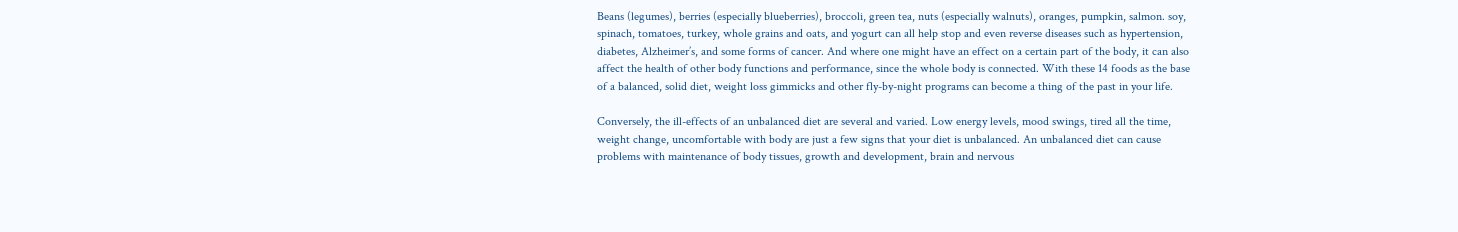Beans (legumes), berries (especially blueberries), broccoli, green tea, nuts (especially walnuts), oranges, pumpkin, salmon. soy, spinach, tomatoes, turkey, whole grains and oats, and yogurt can all help stop and even reverse diseases such as hypertension, diabetes, Alzheimer’s, and some forms of cancer. And where one might have an effect on a certain part of the body, it can also affect the health of other body functions and performance, since the whole body is connected. With these 14 foods as the base of a balanced, solid diet, weight loss gimmicks and other fly-by-night programs can become a thing of the past in your life.

Conversely, the ill-effects of an unbalanced diet are several and varied. Low energy levels, mood swings, tired all the time, weight change, uncomfortable with body are just a few signs that your diet is unbalanced. An unbalanced diet can cause problems with maintenance of body tissues, growth and development, brain and nervous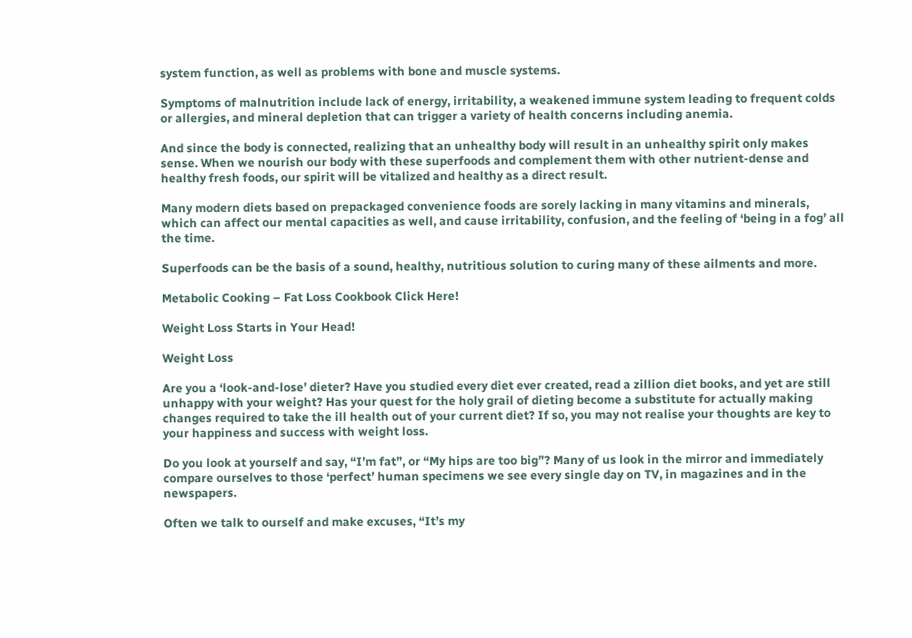system function, as well as problems with bone and muscle systems.

Symptoms of malnutrition include lack of energy, irritability, a weakened immune system leading to frequent colds or allergies, and mineral depletion that can trigger a variety of health concerns including anemia.

And since the body is connected, realizing that an unhealthy body will result in an unhealthy spirit only makes sense. When we nourish our body with these superfoods and complement them with other nutrient-dense and healthy fresh foods, our spirit will be vitalized and healthy as a direct result.

Many modern diets based on prepackaged convenience foods are sorely lacking in many vitamins and minerals, which can affect our mental capacities as well, and cause irritability, confusion, and the feeling of ‘being in a fog’ all the time.

Superfoods can be the basis of a sound, healthy, nutritious solution to curing many of these ailments and more.

Metabolic Cooking – Fat Loss Cookbook Click Here!

Weight Loss Starts in Your Head!

Weight Loss

Are you a ‘look-and-lose’ dieter? Have you studied every diet ever created, read a zillion diet books, and yet are still unhappy with your weight? Has your quest for the holy grail of dieting become a substitute for actually making changes required to take the ill health out of your current diet? If so, you may not realise your thoughts are key to your happiness and success with weight loss.

Do you look at yourself and say, “I’m fat”, or “My hips are too big”? Many of us look in the mirror and immediately compare ourselves to those ‘perfect’ human specimens we see every single day on TV, in magazines and in the newspapers.

Often we talk to ourself and make excuses, “It’s my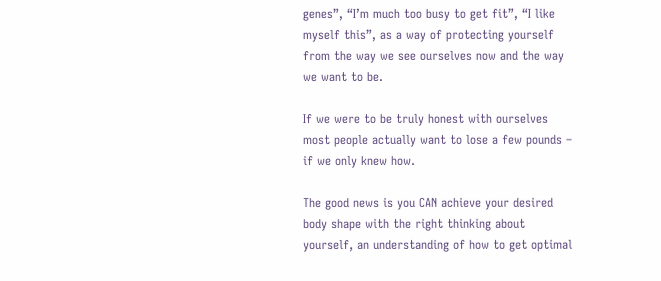genes”, “I’m much too busy to get fit”, “I like myself this”, as a way of protecting yourself from the way we see ourselves now and the way we want to be.

If we were to be truly honest with ourselves most people actually want to lose a few pounds – if we only knew how.

The good news is you CAN achieve your desired body shape with the right thinking about yourself, an understanding of how to get optimal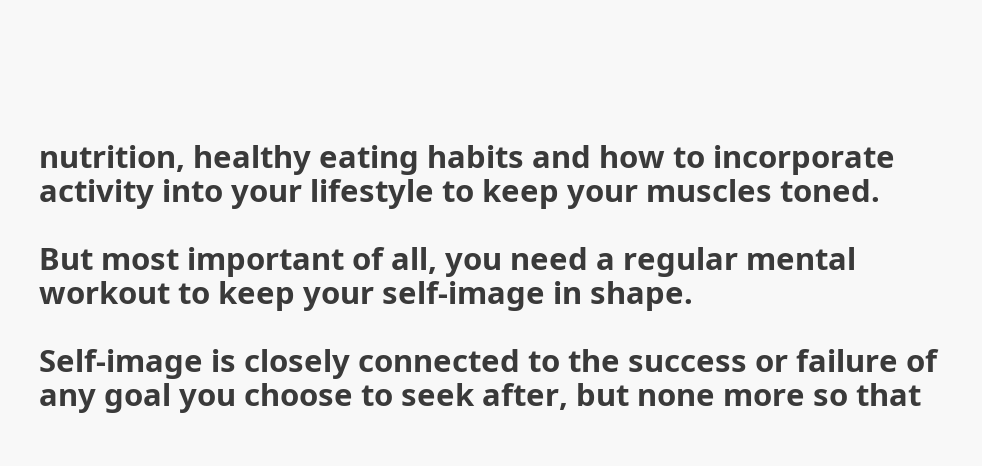nutrition, healthy eating habits and how to incorporate activity into your lifestyle to keep your muscles toned.

But most important of all, you need a regular mental workout to keep your self-image in shape.

Self-image is closely connected to the success or failure of any goal you choose to seek after, but none more so that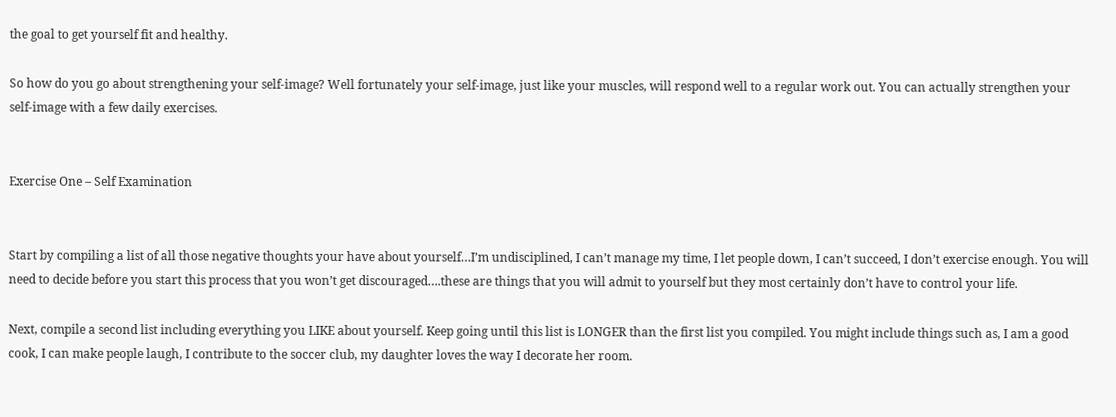the goal to get yourself fit and healthy.

So how do you go about strengthening your self-image? Well fortunately your self-image, just like your muscles, will respond well to a regular work out. You can actually strengthen your self-image with a few daily exercises.


Exercise One – Self Examination


Start by compiling a list of all those negative thoughts your have about yourself…I’m undisciplined, I can’t manage my time, I let people down, I can’t succeed, I don’t exercise enough. You will need to decide before you start this process that you won’t get discouraged….these are things that you will admit to yourself but they most certainly don’t have to control your life.

Next, compile a second list including everything you LIKE about yourself. Keep going until this list is LONGER than the first list you compiled. You might include things such as, I am a good cook, I can make people laugh, I contribute to the soccer club, my daughter loves the way I decorate her room.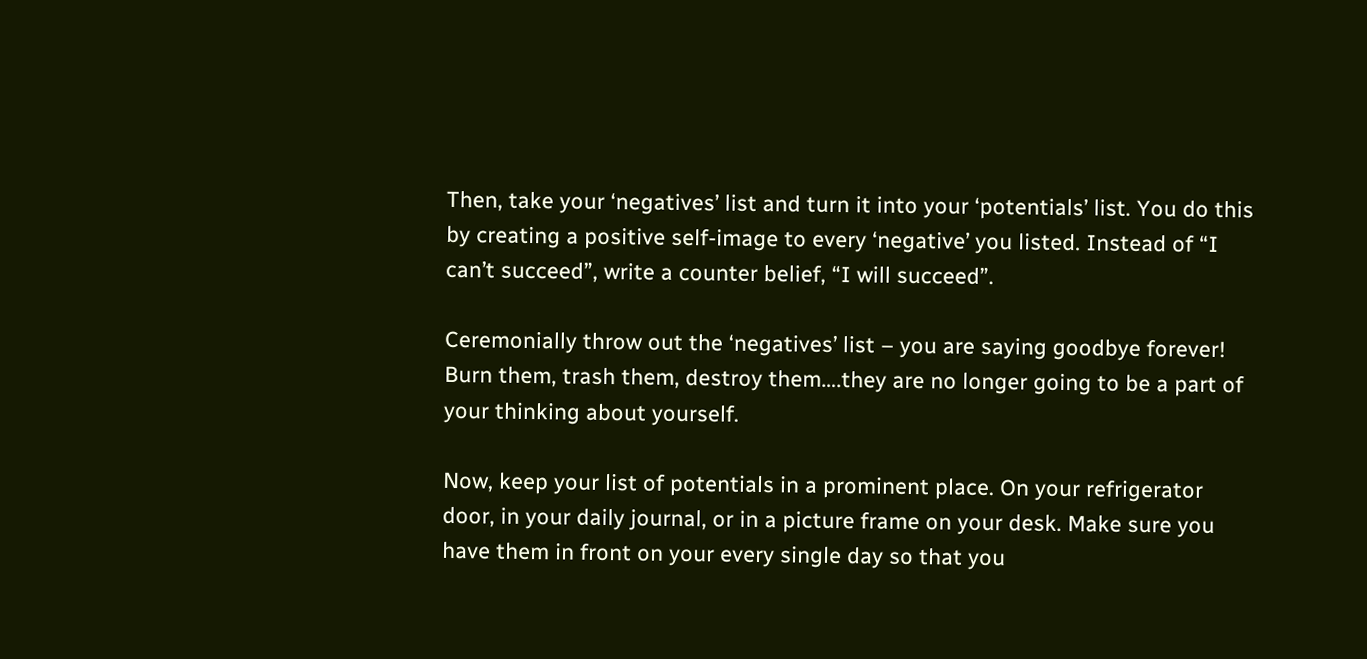Then, take your ‘negatives’ list and turn it into your ‘potentials’ list. You do this by creating a positive self-image to every ‘negative’ you listed. Instead of “I can’t succeed”, write a counter belief, “I will succeed”.

Ceremonially throw out the ‘negatives’ list – you are saying goodbye forever! Burn them, trash them, destroy them….they are no longer going to be a part of your thinking about yourself.

Now, keep your list of potentials in a prominent place. On your refrigerator door, in your daily journal, or in a picture frame on your desk. Make sure you have them in front on your every single day so that you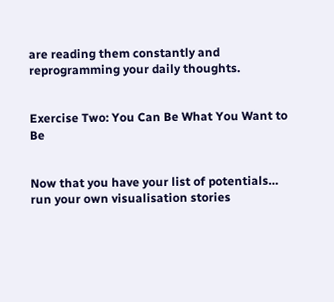are reading them constantly and reprogramming your daily thoughts.


Exercise Two: You Can Be What You Want to Be


Now that you have your list of potentials… run your own visualisation stories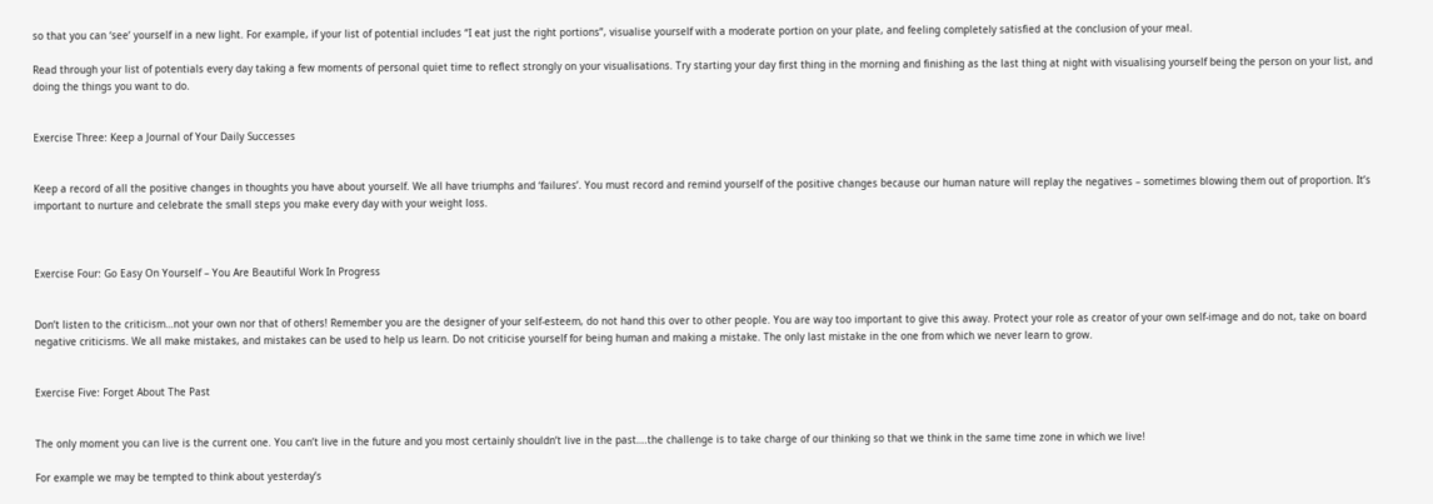so that you can ‘see’ yourself in a new light. For example, if your list of potential includes “I eat just the right portions”, visualise yourself with a moderate portion on your plate, and feeling completely satisfied at the conclusion of your meal.

Read through your list of potentials every day taking a few moments of personal quiet time to reflect strongly on your visualisations. Try starting your day first thing in the morning and finishing as the last thing at night with visualising yourself being the person on your list, and doing the things you want to do.


Exercise Three: Keep a Journal of Your Daily Successes


Keep a record of all the positive changes in thoughts you have about yourself. We all have triumphs and ‘failures’. You must record and remind yourself of the positive changes because our human nature will replay the negatives – sometimes blowing them out of proportion. It’s important to nurture and celebrate the small steps you make every day with your weight loss.



Exercise Four: Go Easy On Yourself – You Are Beautiful Work In Progress


Don’t listen to the criticism…not your own nor that of others! Remember you are the designer of your self-esteem, do not hand this over to other people. You are way too important to give this away. Protect your role as creator of your own self-image and do not, take on board negative criticisms. We all make mistakes, and mistakes can be used to help us learn. Do not criticise yourself for being human and making a mistake. The only last mistake in the one from which we never learn to grow.


Exercise Five: Forget About The Past


The only moment you can live is the current one. You can’t live in the future and you most certainly shouldn’t live in the past….the challenge is to take charge of our thinking so that we think in the same time zone in which we live!

For example we may be tempted to think about yesterday’s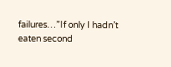failures…”If only I hadn’t eaten second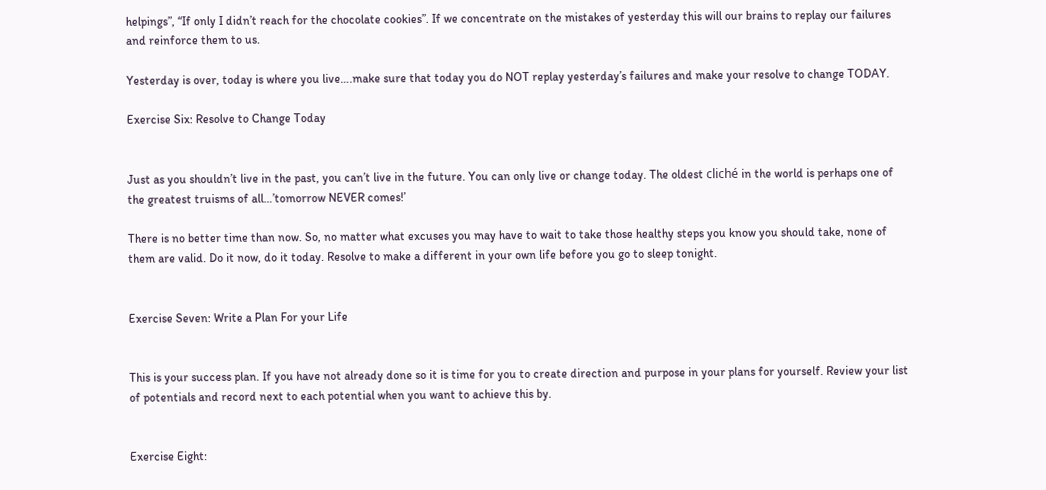helpings”, “If only I didn’t reach for the chocolate cookies”. If we concentrate on the mistakes of yesterday this will our brains to replay our failures and reinforce them to us.

Yesterday is over, today is where you live….make sure that today you do NOT replay yesterday’s failures and make your resolve to change TODAY.

Exercise Six: Resolve to Change Today


Just as you shouldn’t live in the past, you can’t live in the future. You can only live or change today. The oldest cliché in the world is perhaps one of the greatest truisms of all…’tomorrow NEVER comes!’

There is no better time than now. So, no matter what excuses you may have to wait to take those healthy steps you know you should take, none of them are valid. Do it now, do it today. Resolve to make a different in your own life before you go to sleep tonight.


Exercise Seven: Write a Plan For your Life


This is your success plan. If you have not already done so it is time for you to create direction and purpose in your plans for yourself. Review your list of potentials and record next to each potential when you want to achieve this by.


Exercise Eight: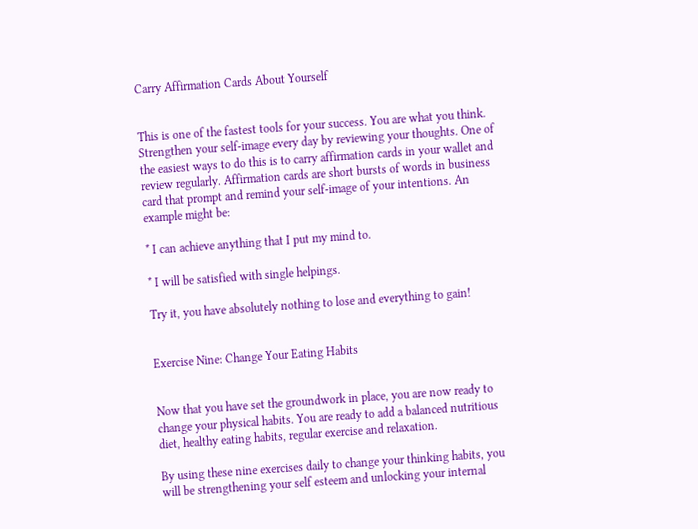Carry Affirmation Cards About Yourself


This is one of the fastest tools for your success. You are what you think. Strengthen your self-image every day by reviewing your thoughts. One of the easiest ways to do this is to carry affirmation cards in your wallet and review regularly. Affirmation cards are short bursts of words in business card that prompt and remind your self-image of your intentions. An example might be:

* I can achieve anything that I put my mind to.

* I will be satisfied with single helpings.

Try it, you have absolutely nothing to lose and everything to gain!


Exercise Nine: Change Your Eating Habits


Now that you have set the groundwork in place, you are now ready to change your physical habits. You are ready to add a balanced nutritious diet, healthy eating habits, regular exercise and relaxation.

By using these nine exercises daily to change your thinking habits, you will be strengthening your self esteem and unlocking your internal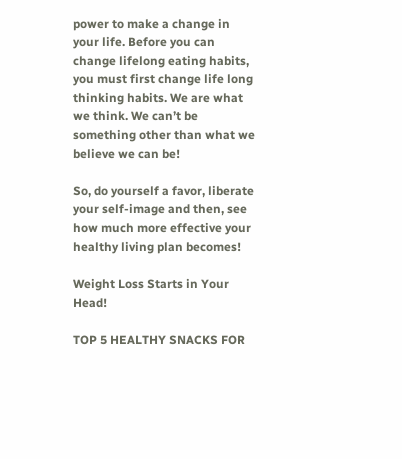power to make a change in your life. Before you can change lifelong eating habits, you must first change life long thinking habits. We are what we think. We can’t be something other than what we believe we can be!

So, do yourself a favor, liberate your self-image and then, see how much more effective your healthy living plan becomes!

Weight Loss Starts in Your Head!

TOP 5 HEALTHY SNACKS FOR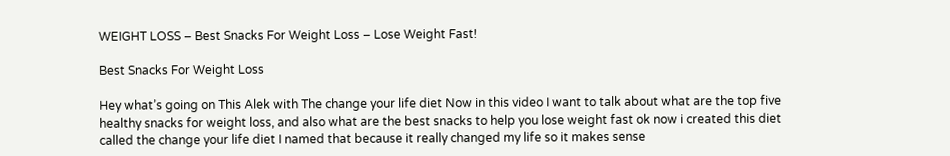WEIGHT LOSS – Best Snacks For Weight Loss – Lose Weight Fast!

Best Snacks For Weight Loss

Hey what’s going on This Alek with The change your life diet Now in this video I want to talk about what are the top five healthy snacks for weight loss, and also what are the best snacks to help you lose weight fast ok now i created this diet called the change your life diet I named that because it really changed my life so it makes sense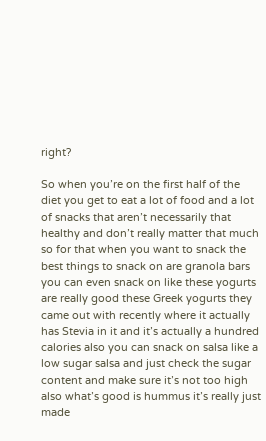right?

So when you’re on the first half of the diet you get to eat a lot of food and a lot of snacks that aren’t necessarily that healthy and don’t really matter that much so for that when you want to snack the best things to snack on are granola bars you can even snack on like these yogurts are really good these Greek yogurts they came out with recently where it actually has Stevia in it and it’s actually a hundred calories also you can snack on salsa like a low sugar salsa and just check the sugar content and make sure it’s not too high also what’s good is hummus it’s really just made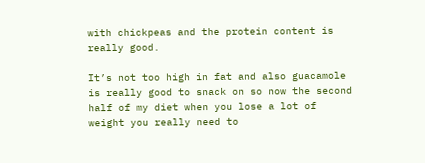with chickpeas and the protein content is really good.

It’s not too high in fat and also guacamole is really good to snack on so now the second half of my diet when you lose a lot of weight you really need to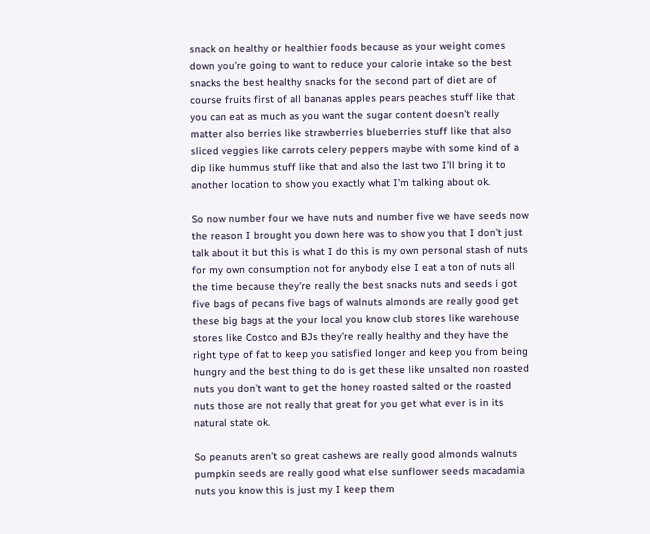snack on healthy or healthier foods because as your weight comes down you’re going to want to reduce your calorie intake so the best snacks the best healthy snacks for the second part of diet are of course fruits first of all bananas apples pears peaches stuff like that you can eat as much as you want the sugar content doesn’t really matter also berries like strawberries blueberries stuff like that also sliced veggies like carrots celery peppers maybe with some kind of a dip like hummus stuff like that and also the last two I’ll bring it to another location to show you exactly what I’m talking about ok.

So now number four we have nuts and number five we have seeds now the reason I brought you down here was to show you that I don’t just talk about it but this is what I do this is my own personal stash of nuts for my own consumption not for anybody else I eat a ton of nuts all the time because they’re really the best snacks nuts and seeds i got five bags of pecans five bags of walnuts almonds are really good get these big bags at the your local you know club stores like warehouse stores like Costco and BJs they’re really healthy and they have the right type of fat to keep you satisfied longer and keep you from being hungry and the best thing to do is get these like unsalted non roasted nuts you don’t want to get the honey roasted salted or the roasted nuts those are not really that great for you get what ever is in its natural state ok.

So peanuts aren’t so great cashews are really good almonds walnuts pumpkin seeds are really good what else sunflower seeds macadamia nuts you know this is just my I keep them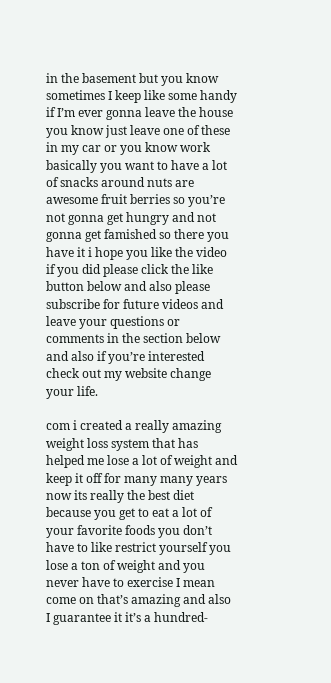in the basement but you know sometimes I keep like some handy if I’m ever gonna leave the house you know just leave one of these in my car or you know work basically you want to have a lot of snacks around nuts are awesome fruit berries so you’re not gonna get hungry and not gonna get famished so there you have it i hope you like the video if you did please click the like button below and also please subscribe for future videos and leave your questions or comments in the section below and also if you’re interested check out my website change your life.

com i created a really amazing weight loss system that has helped me lose a lot of weight and keep it off for many many years now its really the best diet because you get to eat a lot of your favorite foods you don’t have to like restrict yourself you lose a ton of weight and you never have to exercise I mean come on that’s amazing and also I guarantee it it’s a hundred-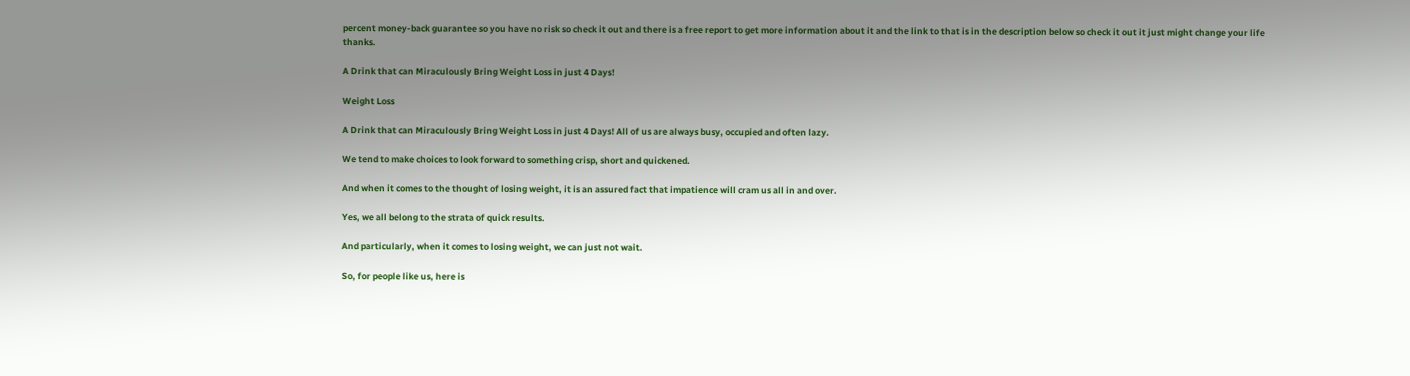percent money-back guarantee so you have no risk so check it out and there is a free report to get more information about it and the link to that is in the description below so check it out it just might change your life thanks.

A Drink that can Miraculously Bring Weight Loss in just 4 Days!

Weight Loss

A Drink that can Miraculously Bring Weight Loss in just 4 Days! All of us are always busy, occupied and often lazy.

We tend to make choices to look forward to something crisp, short and quickened.

And when it comes to the thought of losing weight, it is an assured fact that impatience will cram us all in and over.

Yes, we all belong to the strata of quick results.

And particularly, when it comes to losing weight, we can just not wait.

So, for people like us, here is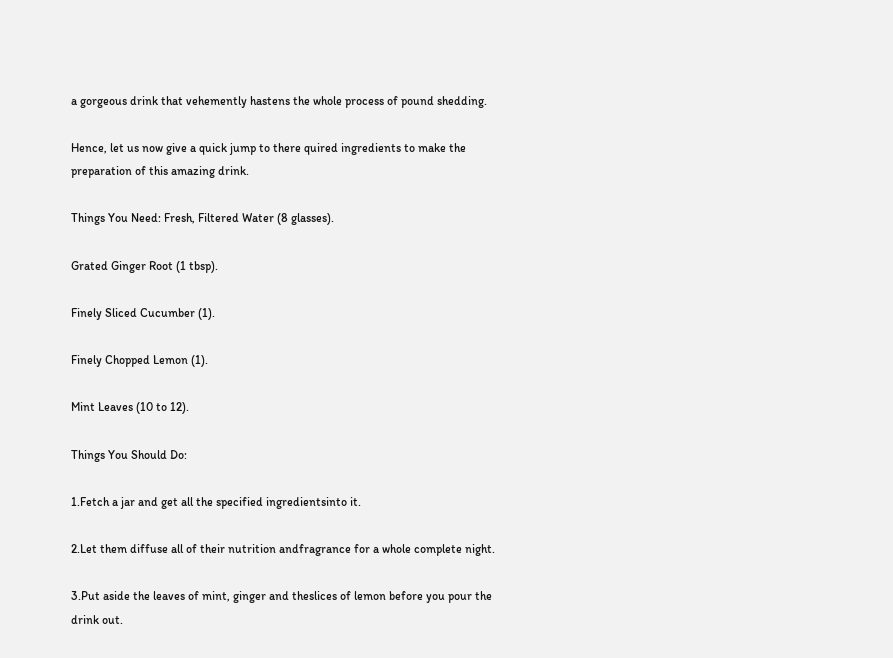a gorgeous drink that vehemently hastens the whole process of pound shedding.

Hence, let us now give a quick jump to there quired ingredients to make the preparation of this amazing drink.

Things You Need: Fresh, Filtered Water (8 glasses).

Grated Ginger Root (1 tbsp).

Finely Sliced Cucumber (1).

Finely Chopped Lemon (1).

Mint Leaves (10 to 12).

Things You Should Do:

1.Fetch a jar and get all the specified ingredientsinto it.

2.Let them diffuse all of their nutrition andfragrance for a whole complete night.

3.Put aside the leaves of mint, ginger and theslices of lemon before you pour the drink out.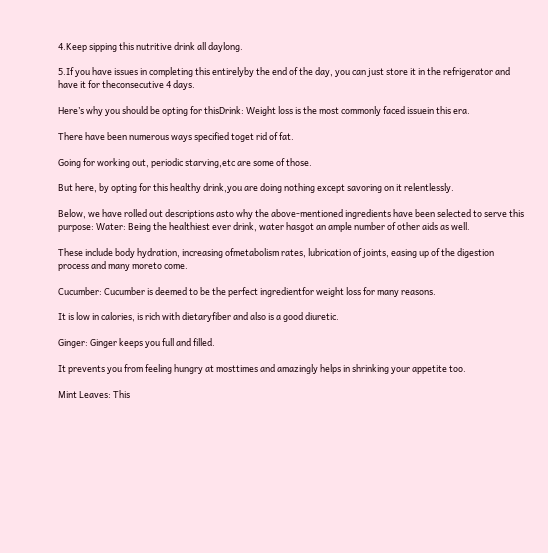4.Keep sipping this nutritive drink all daylong.

5.If you have issues in completing this entirelyby the end of the day, you can just store it in the refrigerator and have it for theconsecutive 4 days.

Here’s why you should be opting for thisDrink: Weight loss is the most commonly faced issuein this era.

There have been numerous ways specified toget rid of fat.

Going for working out, periodic starving,etc are some of those.

But here, by opting for this healthy drink,you are doing nothing except savoring on it relentlessly.

Below, we have rolled out descriptions asto why the above-mentioned ingredients have been selected to serve this purpose: Water: Being the healthiest ever drink, water hasgot an ample number of other aids as well.

These include body hydration, increasing ofmetabolism rates, lubrication of joints, easing up of the digestion process and many moreto come.

Cucumber: Cucumber is deemed to be the perfect ingredientfor weight loss for many reasons.

It is low in calories, is rich with dietaryfiber and also is a good diuretic.

Ginger: Ginger keeps you full and filled.

It prevents you from feeling hungry at mosttimes and amazingly helps in shrinking your appetite too.

Mint Leaves: This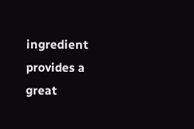ingredient provides a great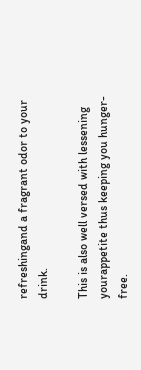refreshingand a fragrant odor to your drink.

This is also well versed with lessening yourappetite thus keeping you hunger-free.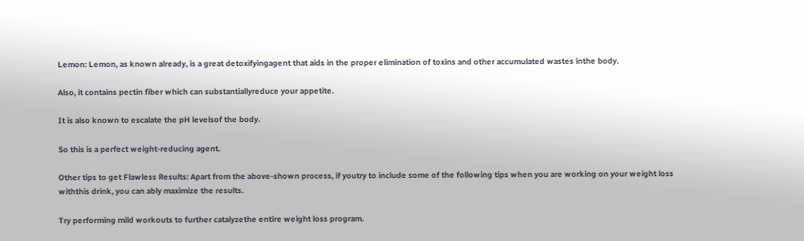Lemon: Lemon, as known already, is a great detoxifyingagent that aids in the proper elimination of toxins and other accumulated wastes inthe body.

Also, it contains pectin fiber which can substantiallyreduce your appetite.

It is also known to escalate the pH levelsof the body.

So this is a perfect weight-reducing agent.

Other tips to get Flawless Results: Apart from the above-shown process, if youtry to include some of the following tips when you are working on your weight loss withthis drink, you can ably maximize the results.

Try performing mild workouts to further catalyzethe entire weight loss program.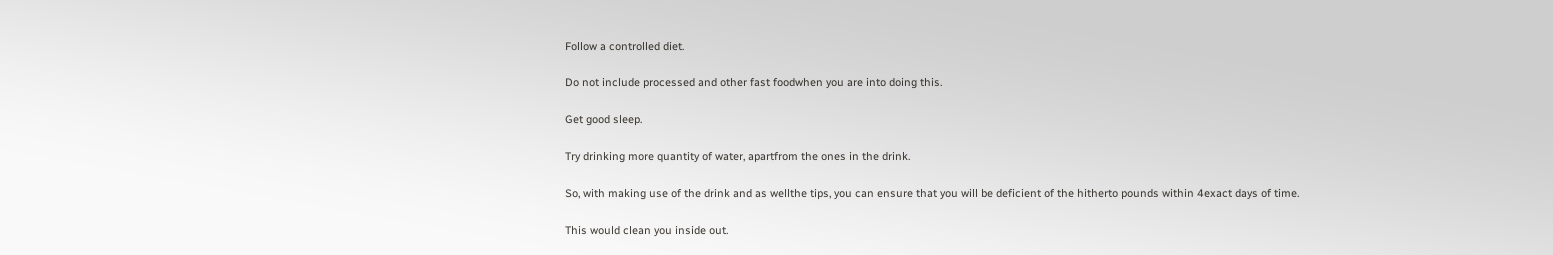Follow a controlled diet.

Do not include processed and other fast foodwhen you are into doing this.

Get good sleep.

Try drinking more quantity of water, apartfrom the ones in the drink.

So, with making use of the drink and as wellthe tips, you can ensure that you will be deficient of the hitherto pounds within 4exact days of time.

This would clean you inside out.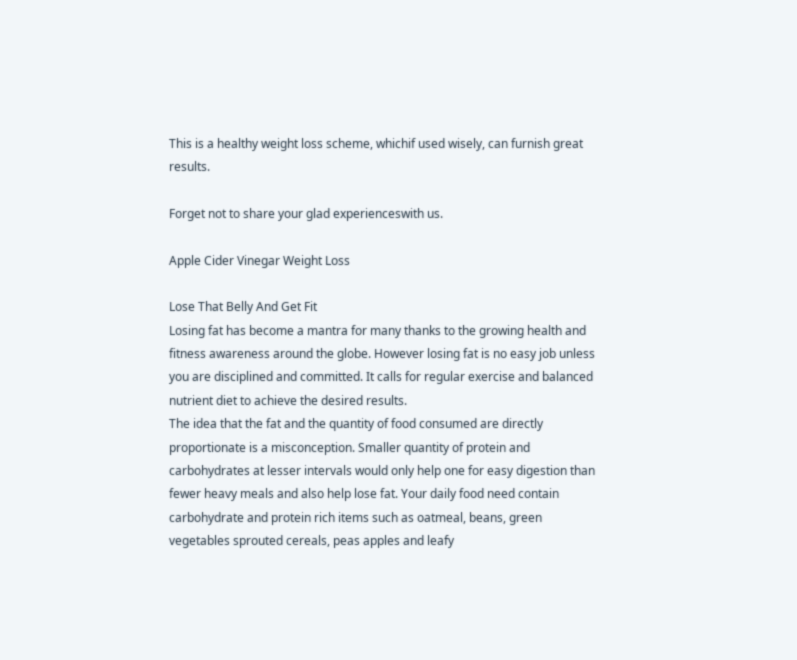This is a healthy weight loss scheme, whichif used wisely, can furnish great results.

Forget not to share your glad experienceswith us.

Apple Cider Vinegar Weight Loss

Lose That Belly And Get Fit
Losing fat has become a mantra for many thanks to the growing health and fitness awareness around the globe. However losing fat is no easy job unless you are disciplined and committed. It calls for regular exercise and balanced nutrient diet to achieve the desired results.
The idea that the fat and the quantity of food consumed are directly proportionate is a misconception. Smaller quantity of protein and carbohydrates at lesser intervals would only help one for easy digestion than fewer heavy meals and also help lose fat. Your daily food need contain carbohydrate and protein rich items such as oatmeal, beans, green vegetables sprouted cereals, peas apples and leafy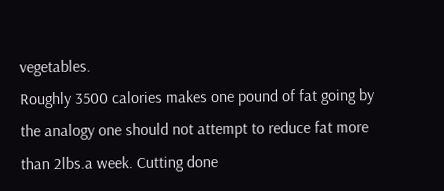vegetables.
Roughly 3500 calories makes one pound of fat going by the analogy one should not attempt to reduce fat more than 2lbs.a week. Cutting done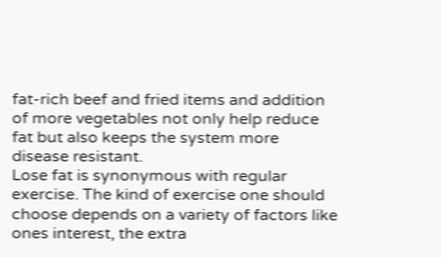fat-rich beef and fried items and addition of more vegetables not only help reduce fat but also keeps the system more disease resistant.
Lose fat is synonymous with regular exercise. The kind of exercise one should choose depends on a variety of factors like ones interest, the extra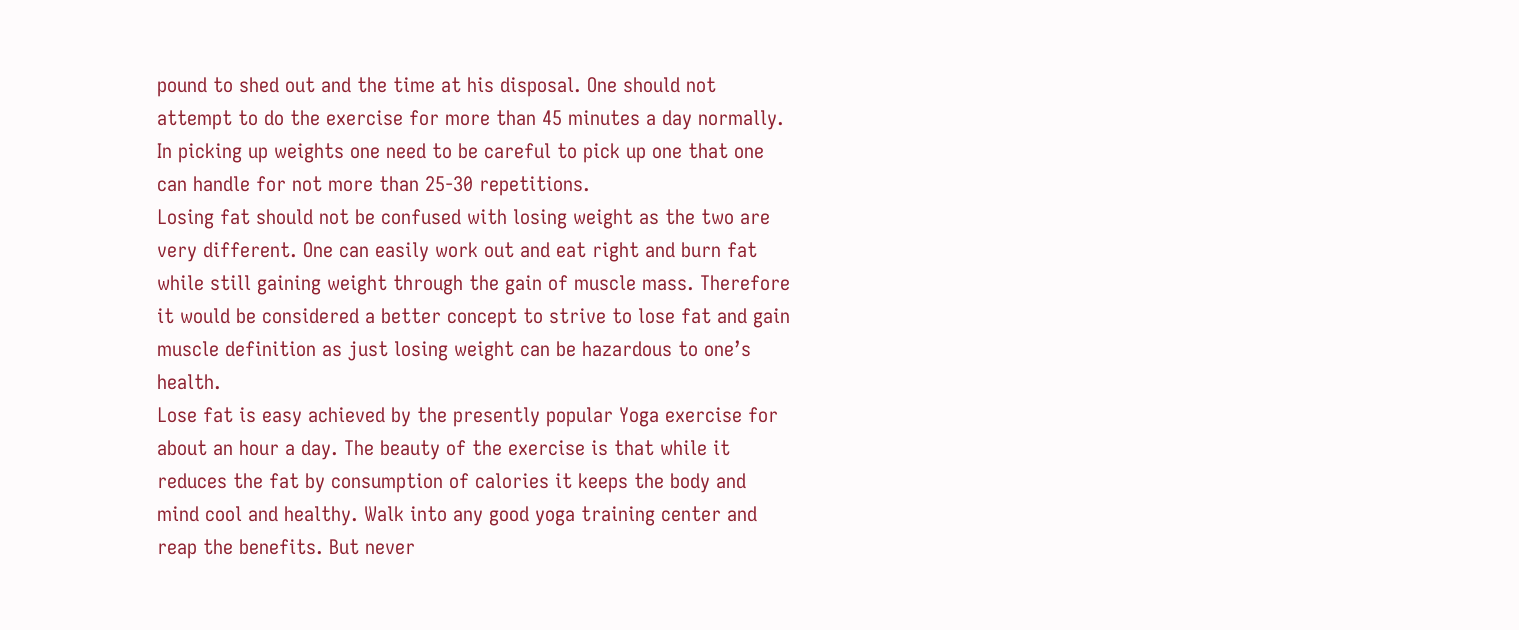pound to shed out and the time at his disposal. One should not attempt to do the exercise for more than 45 minutes a day normally. In picking up weights one need to be careful to pick up one that one can handle for not more than 25-30 repetitions.
Losing fat should not be confused with losing weight as the two are very different. One can easily work out and eat right and burn fat while still gaining weight through the gain of muscle mass. Therefore it would be considered a better concept to strive to lose fat and gain muscle definition as just losing weight can be hazardous to one’s health.
Lose fat is easy achieved by the presently popular Yoga exercise for about an hour a day. The beauty of the exercise is that while it reduces the fat by consumption of calories it keeps the body and mind cool and healthy. Walk into any good yoga training center and reap the benefits. But never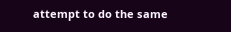attempt to do the same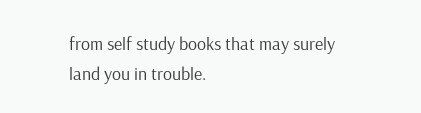from self study books that may surely land you in trouble.